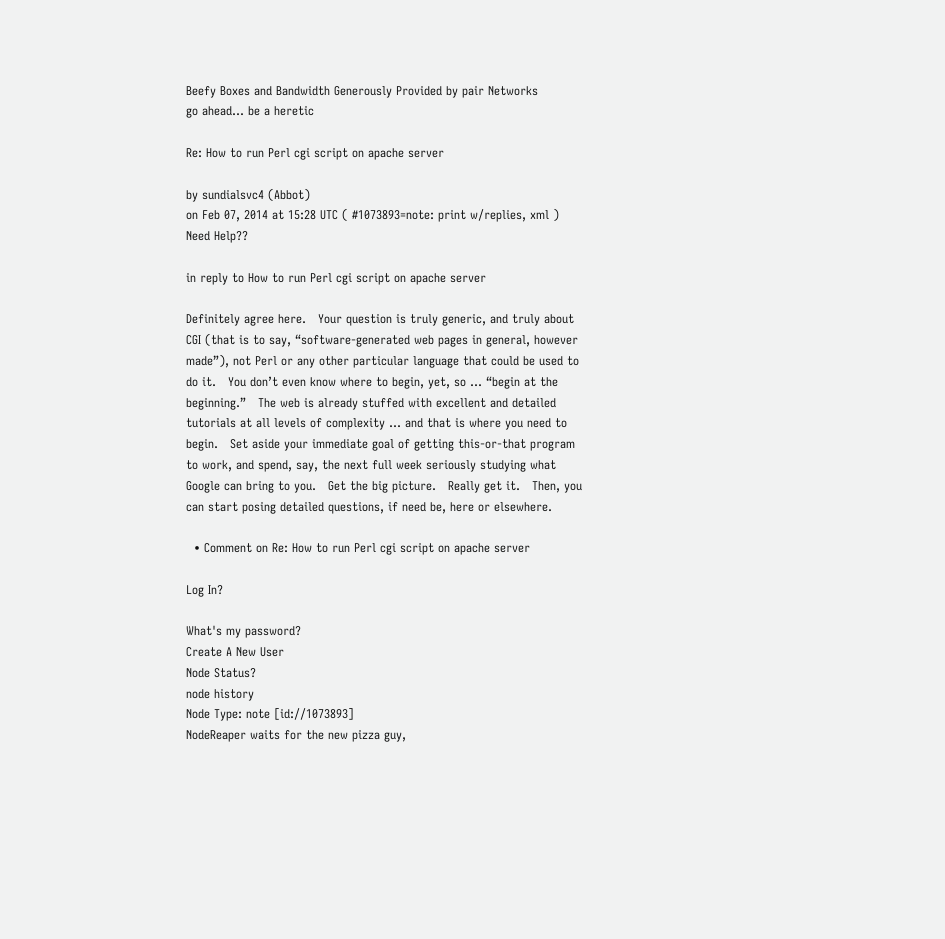Beefy Boxes and Bandwidth Generously Provided by pair Networks
go ahead... be a heretic

Re: How to run Perl cgi script on apache server

by sundialsvc4 (Abbot)
on Feb 07, 2014 at 15:28 UTC ( #1073893=note: print w/replies, xml ) Need Help??

in reply to How to run Perl cgi script on apache server

Definitely agree here.   Your question is truly generic, and truly about CGI (that is to say, “software-generated web pages in general, however made”), not Perl or any other particular language that could be used to do it.   You don’t even know where to begin, yet, so ... “begin at the beginning.”   The web is already stuffed with excellent and detailed tutorials at all levels of complexity ... and that is where you need to begin.   Set aside your immediate goal of getting this-or-that program to work, and spend, say, the next full week seriously studying what Google can bring to you.   Get the big picture.   Really get it.   Then, you can start posing detailed questions, if need be, here or elsewhere.

  • Comment on Re: How to run Perl cgi script on apache server

Log In?

What's my password?
Create A New User
Node Status?
node history
Node Type: note [id://1073893]
NodeReaper waits for the new pizza guy,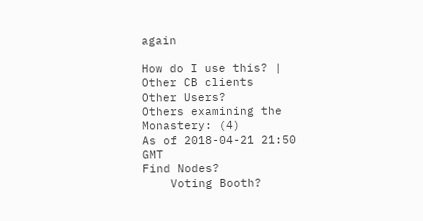again

How do I use this? | Other CB clients
Other Users?
Others examining the Monastery: (4)
As of 2018-04-21 21:50 GMT
Find Nodes?
    Voting Booth?